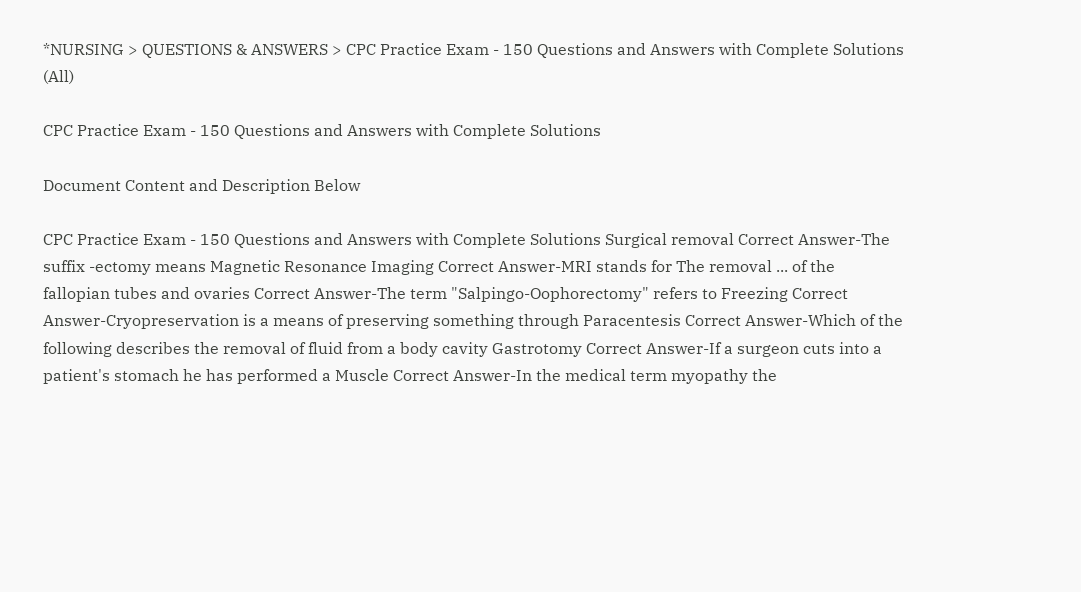*NURSING > QUESTIONS & ANSWERS > CPC Practice Exam - 150 Questions and Answers with Complete Solutions (All)

CPC Practice Exam - 150 Questions and Answers with Complete Solutions

Document Content and Description Below

CPC Practice Exam - 150 Questions and Answers with Complete Solutions Surgical removal Correct Answer-The suffix -ectomy means Magnetic Resonance Imaging Correct Answer-MRI stands for The removal ... of the fallopian tubes and ovaries Correct Answer-The term "Salpingo-Oophorectomy" refers to Freezing Correct Answer-Cryopreservation is a means of preserving something through Paracentesis Correct Answer-Which of the following describes the removal of fluid from a body cavity Gastrotomy Correct Answer-If a surgeon cuts into a patient's stomach he has performed a Muscle Correct Answer-In the medical term myopathy the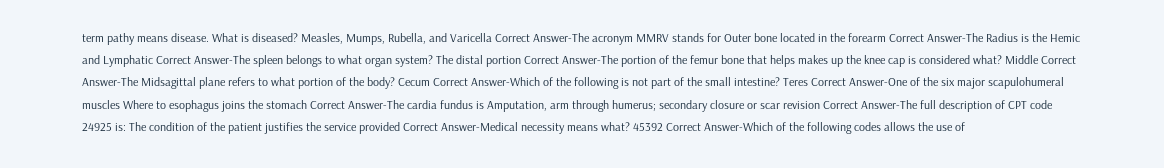term pathy means disease. What is diseased? Measles, Mumps, Rubella, and Varicella Correct Answer-The acronym MMRV stands for Outer bone located in the forearm Correct Answer-The Radius is the Hemic and Lymphatic Correct Answer-The spleen belongs to what organ system? The distal portion Correct Answer-The portion of the femur bone that helps makes up the knee cap is considered what? Middle Correct Answer-The Midsagittal plane refers to what portion of the body? Cecum Correct Answer-Which of the following is not part of the small intestine? Teres Correct Answer-One of the six major scapulohumeral muscles Where to esophagus joins the stomach Correct Answer-The cardia fundus is Amputation, arm through humerus; secondary closure or scar revision Correct Answer-The full description of CPT code 24925 is: The condition of the patient justifies the service provided Correct Answer-Medical necessity means what? 45392 Correct Answer-Which of the following codes allows the use of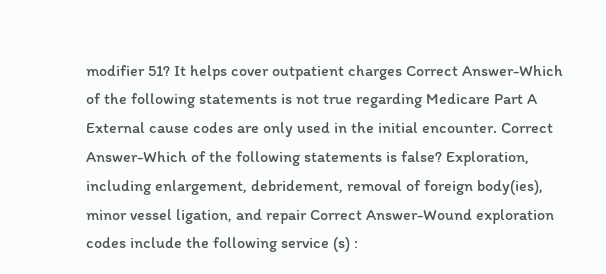modifier 51? It helps cover outpatient charges Correct Answer-Which of the following statements is not true regarding Medicare Part A External cause codes are only used in the initial encounter. Correct Answer-Which of the following statements is false? Exploration, including enlargement, debridement, removal of foreign body(ies), minor vessel ligation, and repair Correct Answer-Wound exploration codes include the following service (s) :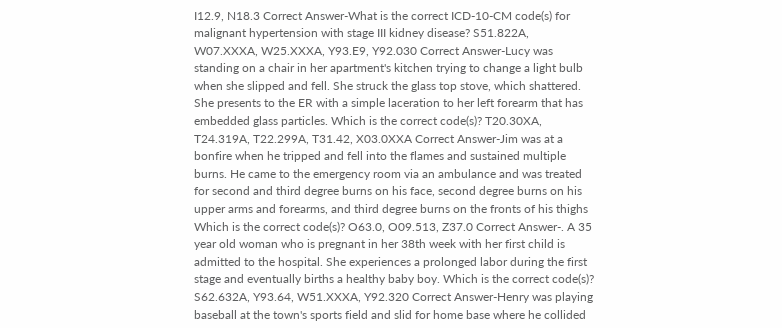I12.9, N18.3 Correct Answer-What is the correct ICD-10-CM code(s) for malignant hypertension with stage III kidney disease? S51.822A, W07.XXXA, W25.XXXA, Y93.E9, Y92.030 Correct Answer-Lucy was standing on a chair in her apartment's kitchen trying to change a light bulb when she slipped and fell. She struck the glass top stove, which shattered. She presents to the ER with a simple laceration to her left forearm that has embedded glass particles. Which is the correct code(s)? T20.30XA, T24.319A, T22.299A, T31.42, X03.0XXA Correct Answer-Jim was at a bonfire when he tripped and fell into the flames and sustained multiple burns. He came to the emergency room via an ambulance and was treated for second and third degree burns on his face, second degree burns on his upper arms and forearms, and third degree burns on the fronts of his thighs Which is the correct code(s)? O63.0, O09.513, Z37.0 Correct Answer-. A 35 year old woman who is pregnant in her 38th week with her first child is admitted to the hospital. She experiences a prolonged labor during the first stage and eventually births a healthy baby boy. Which is the correct code(s)? S62.632A, Y93.64, W51.XXXA, Y92.320 Correct Answer-Henry was playing baseball at the town's sports field and slid for home base where he collided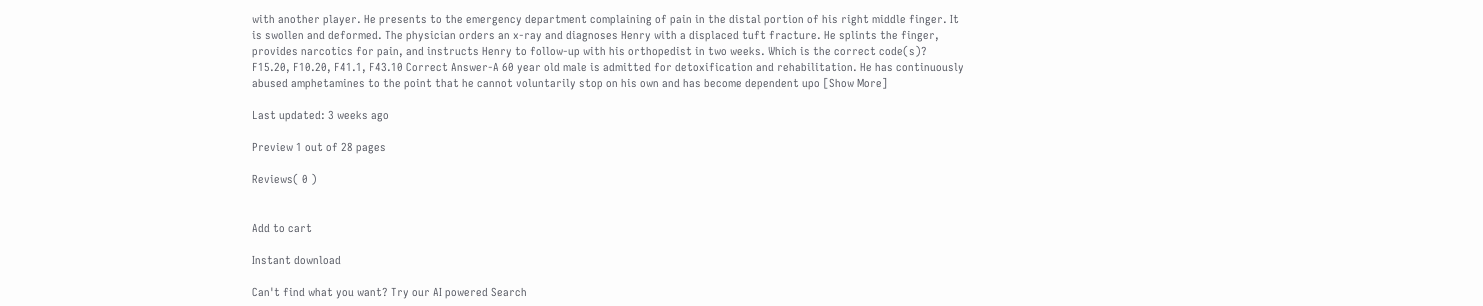with another player. He presents to the emergency department complaining of pain in the distal portion of his right middle finger. It is swollen and deformed. The physician orders an x-ray and diagnoses Henry with a displaced tuft fracture. He splints the finger, provides narcotics for pain, and instructs Henry to follow-up with his orthopedist in two weeks. Which is the correct code(s)? F15.20, F10.20, F41.1, F43.10 Correct Answer-A 60 year old male is admitted for detoxification and rehabilitation. He has continuously abused amphetamines to the point that he cannot voluntarily stop on his own and has become dependent upo [Show More]

Last updated: 3 weeks ago

Preview 1 out of 28 pages

Reviews( 0 )


Add to cart

Instant download

Can't find what you want? Try our AI powered Search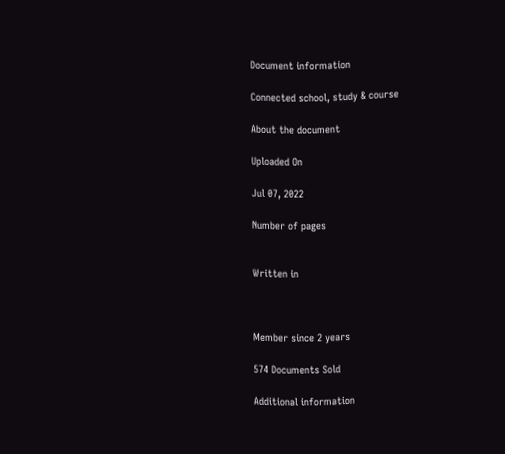Document information

Connected school, study & course

About the document

Uploaded On

Jul 07, 2022

Number of pages


Written in



Member since 2 years

574 Documents Sold

Additional information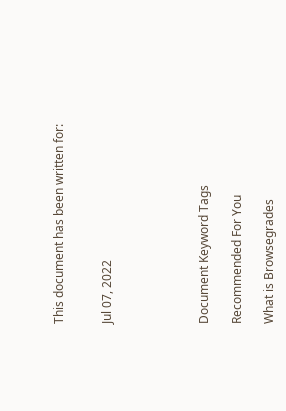This document has been written for:


Jul 07, 2022





Document Keyword Tags

Recommended For You

What is Browsegrades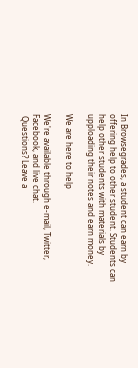In Browsegrades, a student can earn by offering help to other student. Students can help other students with materials by upploading their notes and earn money.

We are here to help

We're available through e-mail, Twitter, Facebook, and live chat.
 Questions? Leave a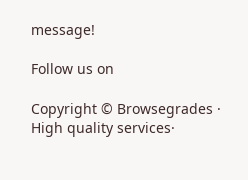message!

Follow us on

Copyright © Browsegrades · High quality services·